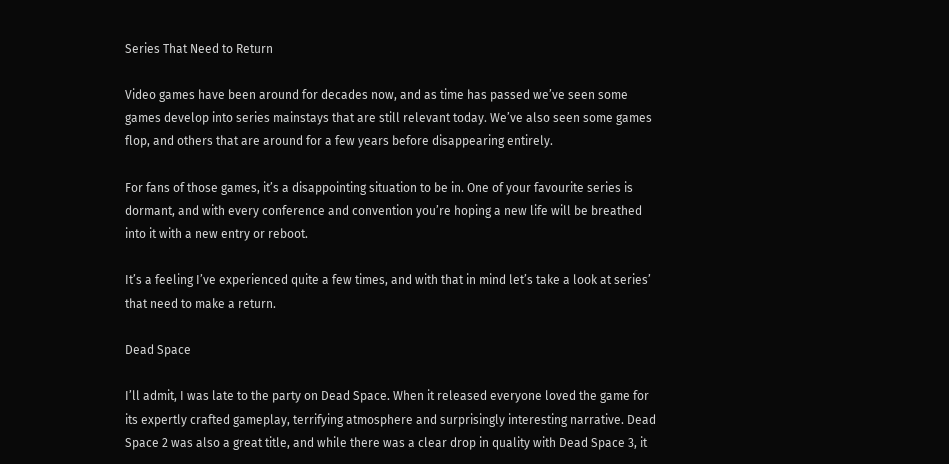Series That Need to Return

Video games have been around for decades now, and as time has passed we’ve seen some games develop into series mainstays that are still relevant today. We’ve also seen some games flop, and others that are around for a few years before disappearing entirely.

For fans of those games, it’s a disappointing situation to be in. One of your favourite series is dormant, and with every conference and convention you’re hoping a new life will be breathed into it with a new entry or reboot.

It’s a feeling I’ve experienced quite a few times, and with that in mind let’s take a look at series’ that need to make a return.

Dead Space

I’ll admit, I was late to the party on Dead Space. When it released everyone loved the game for its expertly crafted gameplay, terrifying atmosphere and surprisingly interesting narrative. Dead Space 2 was also a great title, and while there was a clear drop in quality with Dead Space 3, it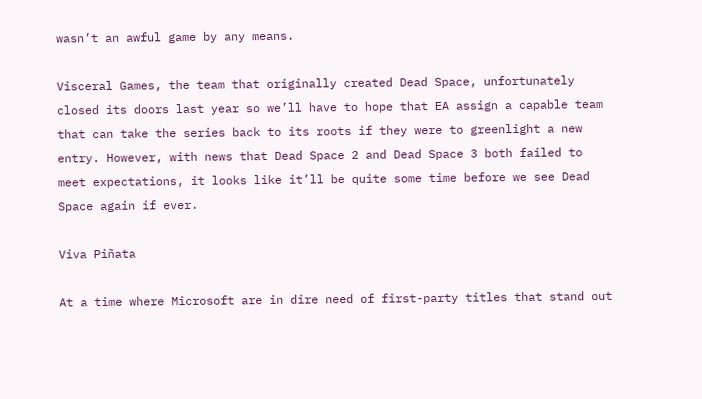wasn’t an awful game by any means.

Visceral Games, the team that originally created Dead Space, unfortunately closed its doors last year so we’ll have to hope that EA assign a capable team that can take the series back to its roots if they were to greenlight a new entry. However, with news that Dead Space 2 and Dead Space 3 both failed to meet expectations, it looks like it’ll be quite some time before we see Dead Space again if ever.

Viva Piñata

At a time where Microsoft are in dire need of first-party titles that stand out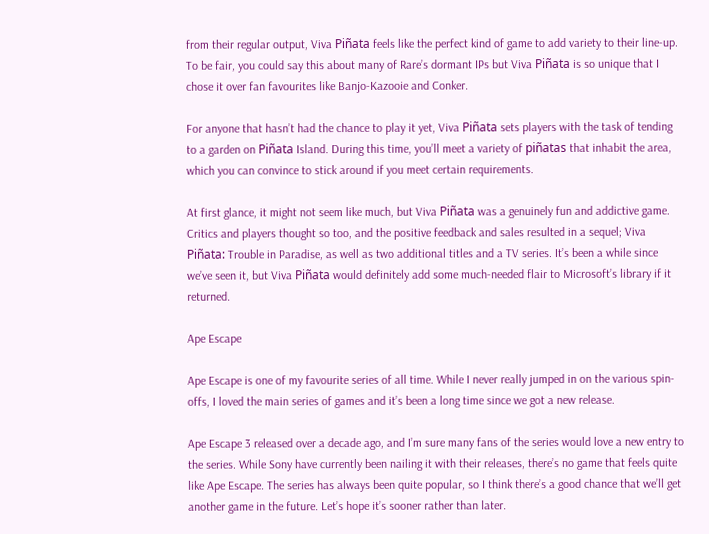from their regular output, Viva Piñata feels like the perfect kind of game to add variety to their line-up. To be fair, you could say this about many of Rare’s dormant IPs but Viva Piñata is so unique that I chose it over fan favourites like Banjo-Kazooie and Conker.

For anyone that hasn’t had the chance to play it yet, Viva Piñata sets players with the task of tending to a garden on Piñata Island. During this time, you’ll meet a variety of piñatas that inhabit the area, which you can convince to stick around if you meet certain requirements.

At first glance, it might not seem like much, but Viva Piñata was a genuinely fun and addictive game. Critics and players thought so too, and the positive feedback and sales resulted in a sequel; Viva Piñata: Trouble in Paradise, as well as two additional titles and a TV series. It’s been a while since we’ve seen it, but Viva Piñata would definitely add some much-needed flair to Microsoft’s library if it returned.

Ape Escape

Ape Escape is one of my favourite series of all time. While I never really jumped in on the various spin-offs, I loved the main series of games and it’s been a long time since we got a new release.

Ape Escape 3 released over a decade ago, and I’m sure many fans of the series would love a new entry to the series. While Sony have currently been nailing it with their releases, there’s no game that feels quite like Ape Escape. The series has always been quite popular, so I think there’s a good chance that we’ll get another game in the future. Let’s hope it’s sooner rather than later.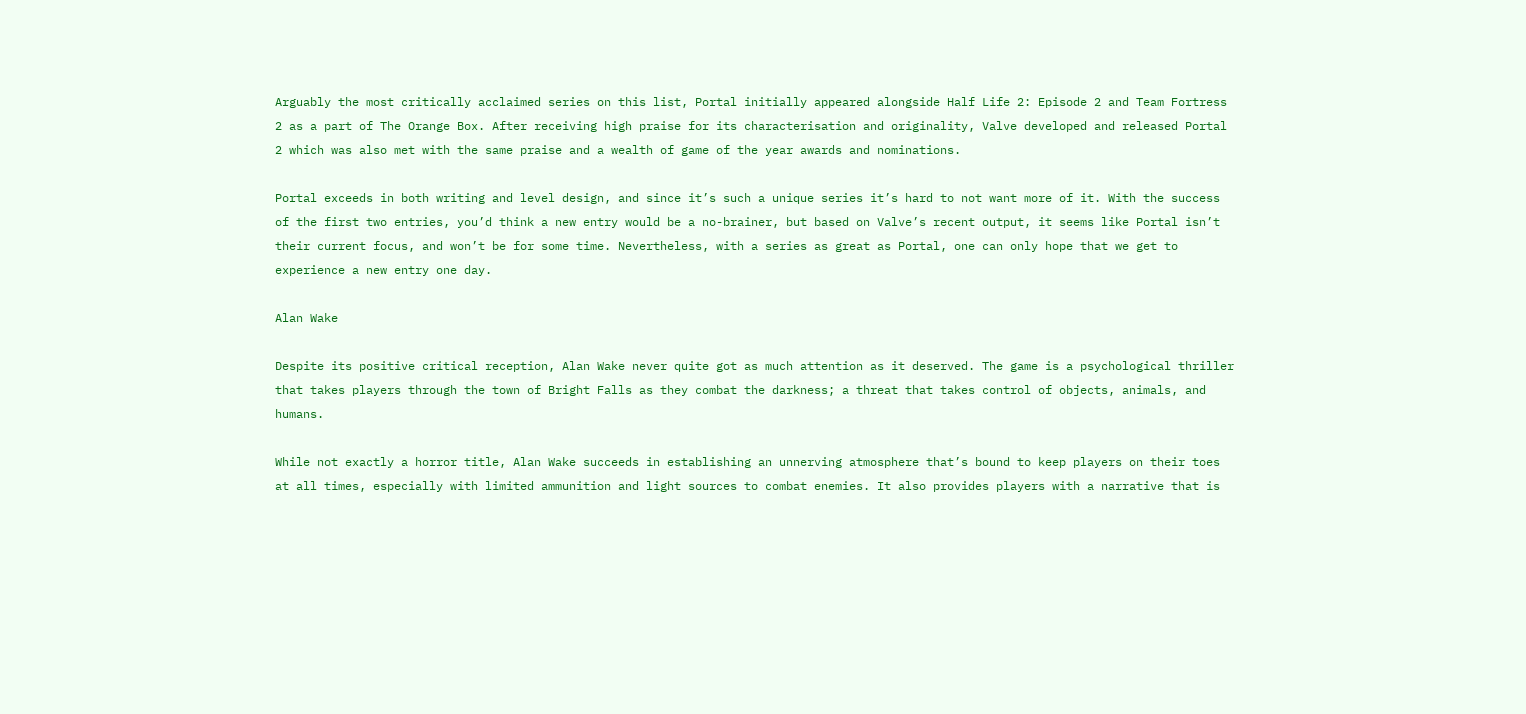Arguably the most critically acclaimed series on this list, Portal initially appeared alongside Half Life 2: Episode 2 and Team Fortress 2 as a part of The Orange Box. After receiving high praise for its characterisation and originality, Valve developed and released Portal 2 which was also met with the same praise and a wealth of game of the year awards and nominations.

Portal exceeds in both writing and level design, and since it’s such a unique series it’s hard to not want more of it. With the success of the first two entries, you’d think a new entry would be a no-brainer, but based on Valve’s recent output, it seems like Portal isn’t their current focus, and won’t be for some time. Nevertheless, with a series as great as Portal, one can only hope that we get to experience a new entry one day.

Alan Wake

Despite its positive critical reception, Alan Wake never quite got as much attention as it deserved. The game is a psychological thriller that takes players through the town of Bright Falls as they combat the darkness; a threat that takes control of objects, animals, and humans.

While not exactly a horror title, Alan Wake succeeds in establishing an unnerving atmosphere that’s bound to keep players on their toes at all times, especially with limited ammunition and light sources to combat enemies. It also provides players with a narrative that is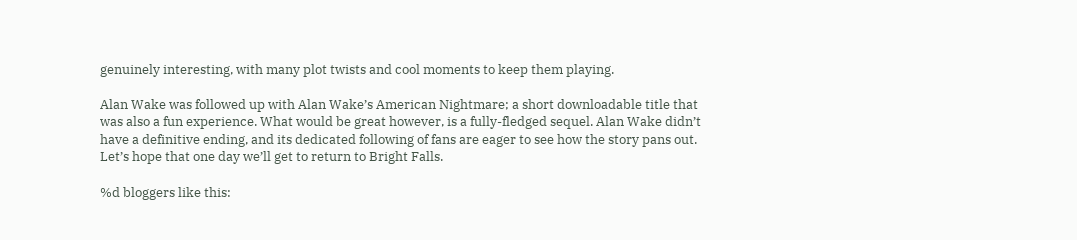genuinely interesting, with many plot twists and cool moments to keep them playing.

Alan Wake was followed up with Alan Wake’s American Nightmare; a short downloadable title that was also a fun experience. What would be great however, is a fully-fledged sequel. Alan Wake didn’t have a definitive ending, and its dedicated following of fans are eager to see how the story pans out. Let’s hope that one day we’ll get to return to Bright Falls.

%d bloggers like this: